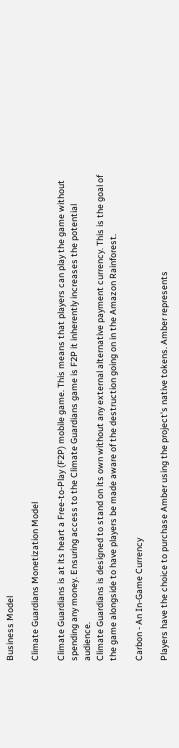Business Model

Climate Guardians Monetization Model

Climate Guardians is at its heart a Free-to-Play (F2P) mobile game. This means that players can play the game without spending any money. Ensuring access to the Climate Guardians game is F2P it inherently increases the potential audience.
Climate Guardians is designed to stand on its own without any external alternative payment currency. This is the goal of the game alongside to have players be made aware of the destruction going on in the Amazon Rainforest.

Carbon - An In-Game Currency

Players have the choice to purchase Amber using the project's native tokens. Amber represents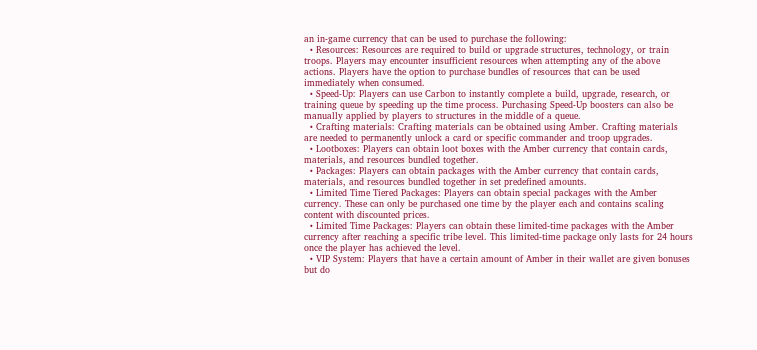an in-game currency that can be used to purchase the following:
  • Resources: Resources are required to build or upgrade structures, technology, or train troops. Players may encounter insufficient resources when attempting any of the above actions. Players have the option to purchase bundles of resources that can be used immediately when consumed.
  • Speed-Up: Players can use Carbon to instantly complete a build, upgrade, research, or training queue by speeding up the time process. Purchasing Speed-Up boosters can also be manually applied by players to structures in the middle of a queue.
  • Crafting materials: Crafting materials can be obtained using Amber. Crafting materials are needed to permanently unlock a card or specific commander and troop upgrades.
  • Lootboxes: Players can obtain loot boxes with the Amber currency that contain cards, materials, and resources bundled together.
  • Packages: Players can obtain packages with the Amber currency that contain cards, materials, and resources bundled together in set predefined amounts.
  • Limited Time Tiered Packages: Players can obtain special packages with the Amber currency. These can only be purchased one time by the player each and contains scaling content with discounted prices.
  • Limited Time Packages: Players can obtain these limited-time packages with the Amber currency after reaching a specific tribe level. This limited-time package only lasts for 24 hours once the player has achieved the level.
  • VIP System: Players that have a certain amount of Amber in their wallet are given bonuses but do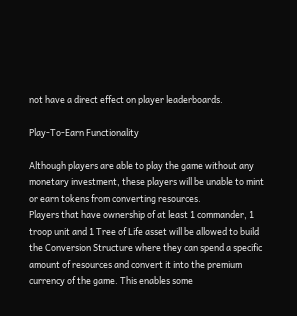not have a direct effect on player leaderboards.

Play-To-Earn Functionality

Although players are able to play the game without any monetary investment, these players will be unable to mint or earn tokens from converting resources.
Players that have ownership of at least 1 commander, 1 troop unit and 1 Tree of Life asset will be allowed to build the Conversion Structure where they can spend a specific amount of resources and convert it into the premium currency of the game. This enables some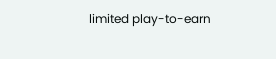limited play-to-earn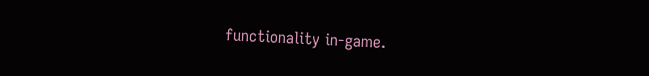functionality in-game.